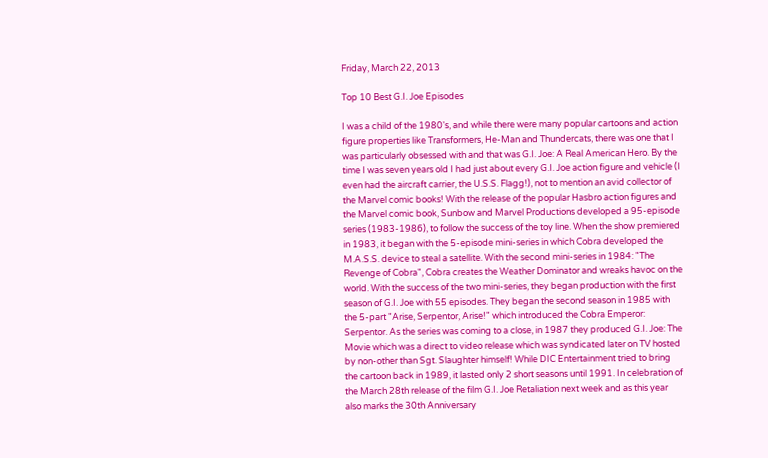Friday, March 22, 2013

Top 10 Best G.I. Joe Episodes

I was a child of the 1980's, and while there were many popular cartoons and action figure properties like Transformers, He-Man and Thundercats, there was one that I was particularly obsessed with and that was G.I. Joe: A Real American Hero. By the time I was seven years old I had just about every G.I. Joe action figure and vehicle (I even had the aircraft carrier, the U.S.S. Flagg!), not to mention an avid collector of the Marvel comic books! With the release of the popular Hasbro action figures and the Marvel comic book, Sunbow and Marvel Productions developed a 95-episode series (1983-1986), to follow the success of the toy line. When the show premiered in 1983, it began with the 5-episode mini-series in which Cobra developed the M.A.S.S. device to steal a satellite. With the second mini-series in 1984: "The Revenge of Cobra", Cobra creates the Weather Dominator and wreaks havoc on the world. With the success of the two mini-series, they began production with the first season of G.I. Joe with 55 episodes. They began the second season in 1985 with the 5-part "Arise, Serpentor, Arise!" which introduced the Cobra Emperor: Serpentor. As the series was coming to a close, in 1987 they produced G.I. Joe: The Movie which was a direct to video release which was syndicated later on TV hosted by non-other than Sgt. Slaughter himself! While DIC Entertainment tried to bring the cartoon back in 1989, it lasted only 2 short seasons until 1991. In celebration of the March 28th release of the film G.I. Joe Retaliation next week and as this year also marks the 30th Anniversary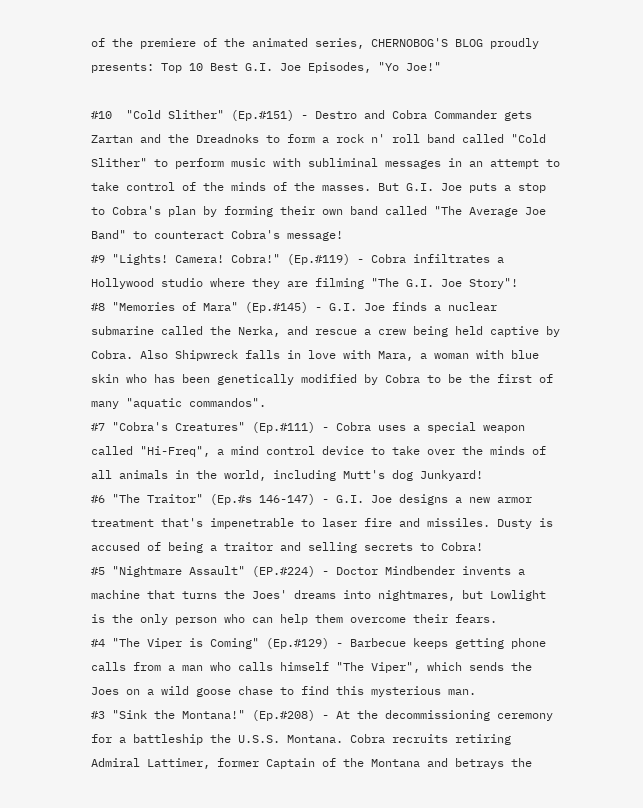of the premiere of the animated series, CHERNOBOG'S BLOG proudly presents: Top 10 Best G.I. Joe Episodes, "Yo Joe!"

#10  "Cold Slither" (Ep.#151) - Destro and Cobra Commander gets Zartan and the Dreadnoks to form a rock n' roll band called "Cold Slither" to perform music with subliminal messages in an attempt to take control of the minds of the masses. But G.I. Joe puts a stop to Cobra's plan by forming their own band called "The Average Joe Band" to counteract Cobra's message!
#9 "Lights! Camera! Cobra!" (Ep.#119) - Cobra infiltrates a Hollywood studio where they are filming "The G.I. Joe Story"!
#8 "Memories of Mara" (Ep.#145) - G.I. Joe finds a nuclear submarine called the Nerka, and rescue a crew being held captive by Cobra. Also Shipwreck falls in love with Mara, a woman with blue skin who has been genetically modified by Cobra to be the first of many "aquatic commandos".
#7 "Cobra's Creatures" (Ep.#111) - Cobra uses a special weapon called "Hi-Freq", a mind control device to take over the minds of all animals in the world, including Mutt's dog Junkyard!
#6 "The Traitor" (Ep.#s 146-147) - G.I. Joe designs a new armor treatment that's impenetrable to laser fire and missiles. Dusty is accused of being a traitor and selling secrets to Cobra!
#5 "Nightmare Assault" (EP.#224) - Doctor Mindbender invents a machine that turns the Joes' dreams into nightmares, but Lowlight is the only person who can help them overcome their fears.
#4 "The Viper is Coming" (Ep.#129) - Barbecue keeps getting phone calls from a man who calls himself "The Viper", which sends the Joes on a wild goose chase to find this mysterious man.
#3 "Sink the Montana!" (Ep.#208) - At the decommissioning ceremony for a battleship the U.S.S. Montana. Cobra recruits retiring Admiral Lattimer, former Captain of the Montana and betrays the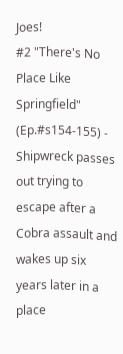Joes!
#2 "There's No Place Like Springfield" (Ep.#s154-155) - Shipwreck passes out trying to escape after a Cobra assault and wakes up six years later in a place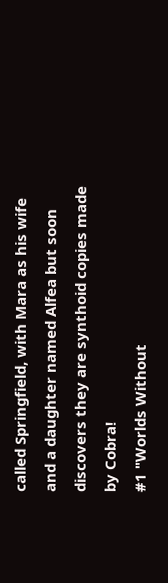called Springfield, with Mara as his wife and a daughter named Alfea but soon discovers they are synthoid copies made by Cobra!
#1 "Worlds Without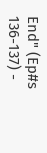End" (Ep#s 136-137) -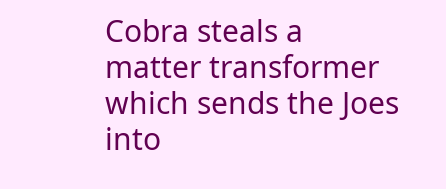Cobra steals a matter transformer which sends the Joes into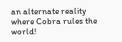an alternate reality where Cobra rules the world!